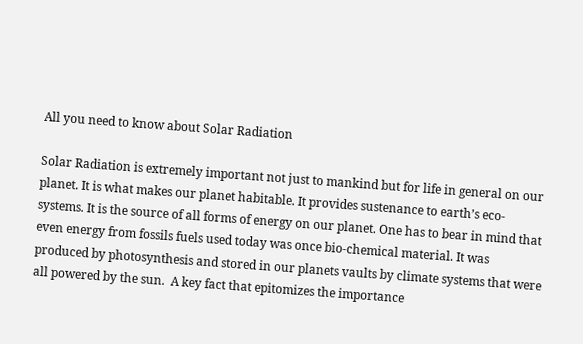All you need to know about Solar Radiation

Solar Radiation is extremely important not just to mankind but for life in general on our planet. It is what makes our planet habitable. It provides sustenance to earth’s eco-systems. It is the source of all forms of energy on our planet. One has to bear in mind that even energy from fossils fuels used today was once bio-chemical material. It was produced by photosynthesis and stored in our planets vaults by climate systems that were all powered by the sun.  A key fact that epitomizes the importance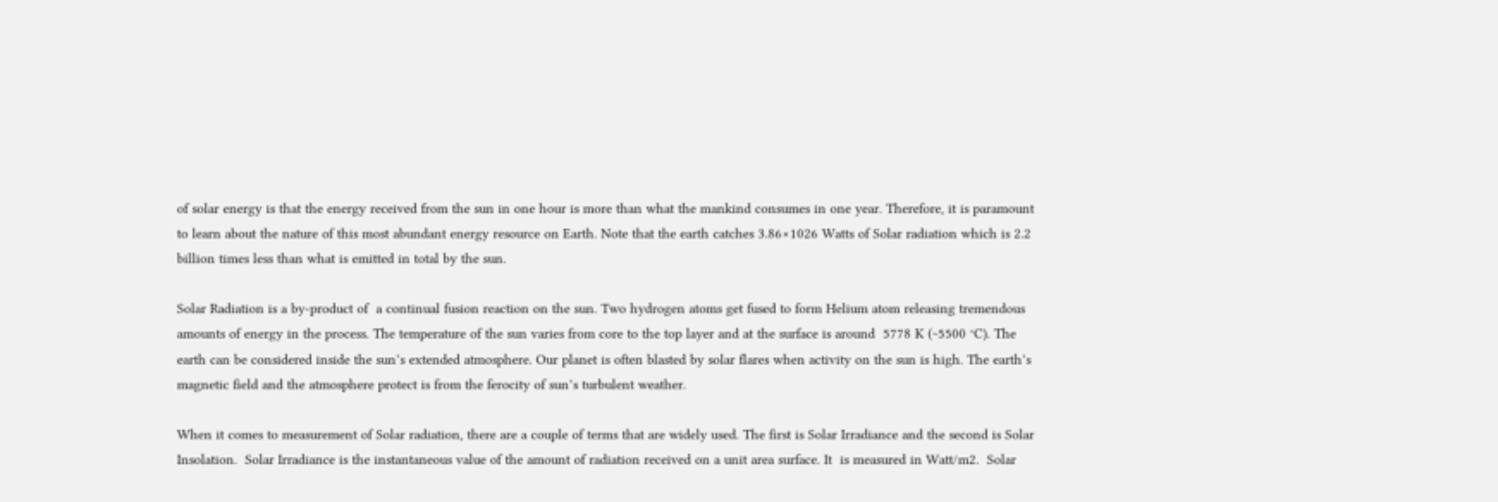of solar energy is that the energy received from the sun in one hour is more than what the mankind consumes in one year. Therefore, it is paramount to learn about the nature of this most abundant energy resource on Earth. Note that the earth catches 3.86×1026 Watts of Solar radiation which is 2.2 billion times less than what is emitted in total by the sun.

Solar Radiation is a by-product of  a continual fusion reaction on the sun. Two hydrogen atoms get fused to form Helium atom releasing tremendous amounts of energy in the process. The temperature of the sun varies from core to the top layer and at the surface is around  5778 K (~5500 °C). The earth can be considered inside the sun’s extended atmosphere. Our planet is often blasted by solar flares when activity on the sun is high. The earth’s magnetic field and the atmosphere protect is from the ferocity of sun’s turbulent weather.

When it comes to measurement of Solar radiation, there are a couple of terms that are widely used. The first is Solar Irradiance and the second is Solar Insolation.  Solar Irradiance is the instantaneous value of the amount of radiation received on a unit area surface. It  is measured in Watt/m2.  Solar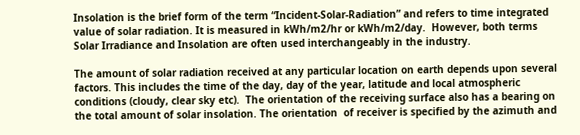Insolation is the brief form of the term “Incident-Solar-Radiation” and refers to time integrated value of solar radiation. It is measured in kWh/m2/hr or kWh/m2/day.  However, both terms Solar Irradiance and Insolation are often used interchangeably in the industry.

The amount of solar radiation received at any particular location on earth depends upon several factors. This includes the time of the day, day of the year, latitude and local atmospheric conditions (cloudy, clear sky etc).  The orientation of the receiving surface also has a bearing on the total amount of solar insolation. The orientation  of receiver is specified by the azimuth and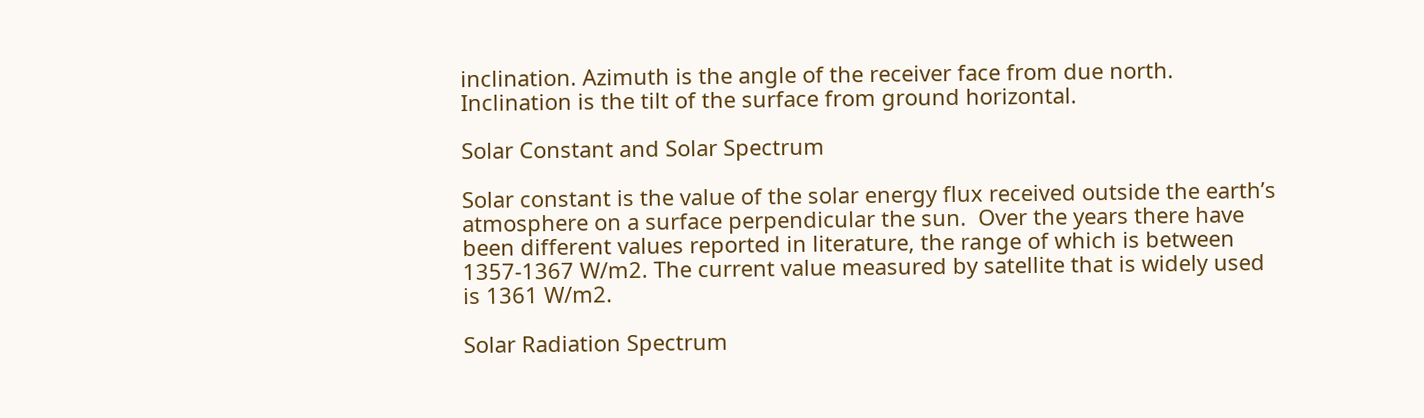inclination. Azimuth is the angle of the receiver face from due north. Inclination is the tilt of the surface from ground horizontal.

Solar Constant and Solar Spectrum

Solar constant is the value of the solar energy flux received outside the earth’s atmosphere on a surface perpendicular the sun.  Over the years there have been different values reported in literature, the range of which is between 1357-1367 W/m2. The current value measured by satellite that is widely used  is 1361 W/m2.

Solar Radiation Spectrum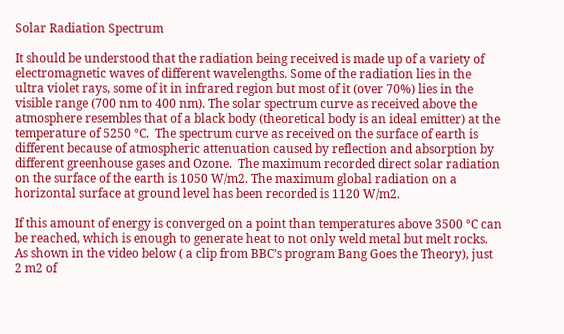Solar Radiation Spectrum

It should be understood that the radiation being received is made up of a variety of electromagnetic waves of different wavelengths. Some of the radiation lies in the ultra violet rays, some of it in infrared region but most of it (over 70%) lies in the visible range (700 nm to 400 nm). The solar spectrum curve as received above the atmosphere resembles that of a black body (theoretical body is an ideal emitter) at the temperature of 5250 °C.  The spectrum curve as received on the surface of earth is different because of atmospheric attenuation caused by reflection and absorption by different greenhouse gases and Ozone.  The maximum recorded direct solar radiation on the surface of the earth is 1050 W/m2. The maximum global radiation on a horizontal surface at ground level has been recorded is 1120 W/m2.

If this amount of energy is converged on a point than temperatures above 3500 °C can be reached, which is enough to generate heat to not only weld metal but melt rocks. As shown in the video below ( a clip from BBC’s program Bang Goes the Theory), just 2 m2 of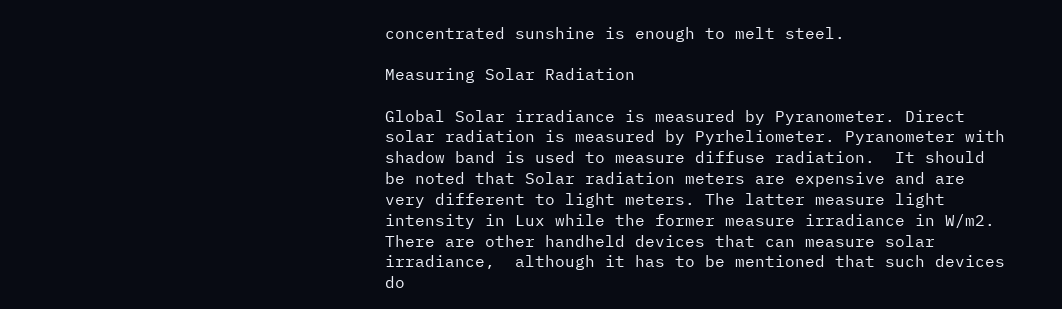concentrated sunshine is enough to melt steel.

Measuring Solar Radiation

Global Solar irradiance is measured by Pyranometer. Direct solar radiation is measured by Pyrheliometer. Pyranometer with shadow band is used to measure diffuse radiation.  It should be noted that Solar radiation meters are expensive and are very different to light meters. The latter measure light intensity in Lux while the former measure irradiance in W/m2. There are other handheld devices that can measure solar irradiance,  although it has to be mentioned that such devices do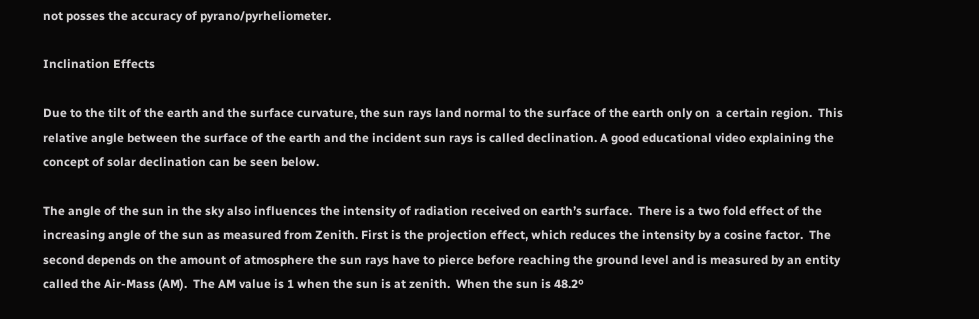not posses the accuracy of pyrano/pyrheliometer.

Inclination Effects

Due to the tilt of the earth and the surface curvature, the sun rays land normal to the surface of the earth only on  a certain region.  This relative angle between the surface of the earth and the incident sun rays is called declination. A good educational video explaining the concept of solar declination can be seen below.

The angle of the sun in the sky also influences the intensity of radiation received on earth’s surface.  There is a two fold effect of the increasing angle of the sun as measured from Zenith. First is the projection effect, which reduces the intensity by a cosine factor.  The second depends on the amount of atmosphere the sun rays have to pierce before reaching the ground level and is measured by an entity called the Air-Mass (AM).  The AM value is 1 when the sun is at zenith.  When the sun is 48.2º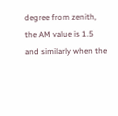degree from zenith, the AM value is 1.5 and similarly when the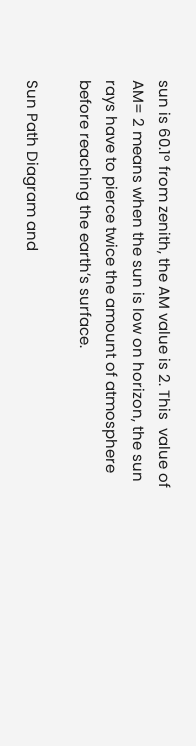sun is 60.1º from zenith, the AM value is 2. This  value of AM= 2 means when the sun is low on horizon, the sun rays have to pierce twice the amount of atmosphere before reaching the earth’s surface.

Sun Path Diagram and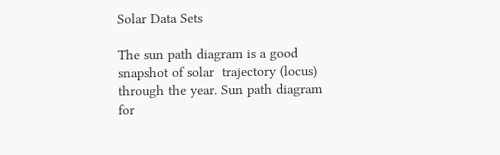Solar Data Sets

The sun path diagram is a good snapshot of solar  trajectory (locus) through the year. Sun path diagram for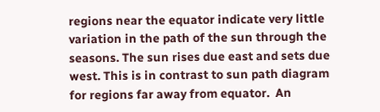regions near the equator indicate very little variation in the path of the sun through the seasons. The sun rises due east and sets due west. This is in contrast to sun path diagram for regions far away from equator.  An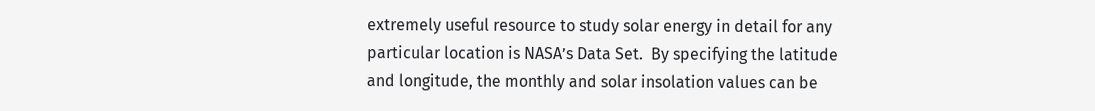extremely useful resource to study solar energy in detail for any particular location is NASA’s Data Set.  By specifying the latitude and longitude, the monthly and solar insolation values can be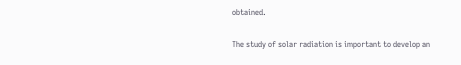obtained.

The study of solar radiation is important to develop an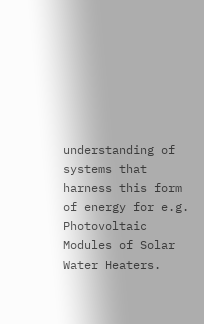understanding of systems that harness this form of energy for e.g. Photovoltaic Modules of Solar Water Heaters.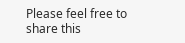Please feel free to share this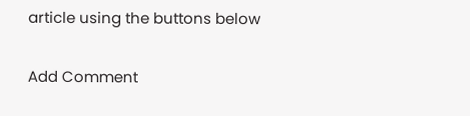article using the buttons below

Add Comment